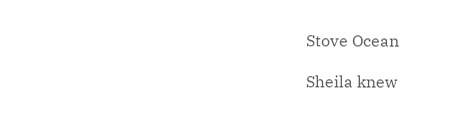Stove Ocean

Sheila knew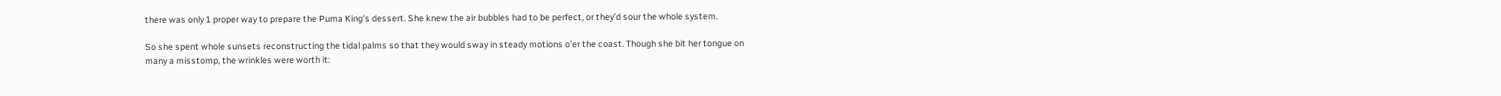there was only 1 proper way to prepare the Puma King’s dessert. She knew the air bubbles had to be perfect, or they’d sour the whole system.

So she spent whole sunsets reconstructing the tidal palms so that they would sway in steady motions o’er the coast. Though she bit her tongue on many a misstomp, the wrinkles were worth it: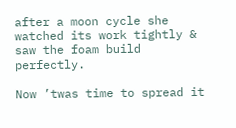after a moon cycle she watched its work tightly & saw the foam build perfectly.

Now ’twas time to spread it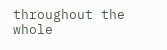throughout the whole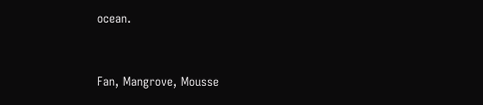ocean.


Fan, Mangrove, Mousse